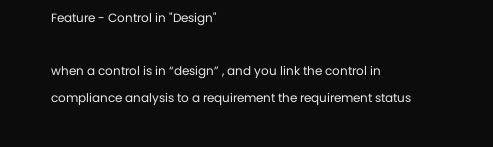Feature - Control in "Design"

when a control is in “design” , and you link the control in compliance analysis to a requirement the requirement status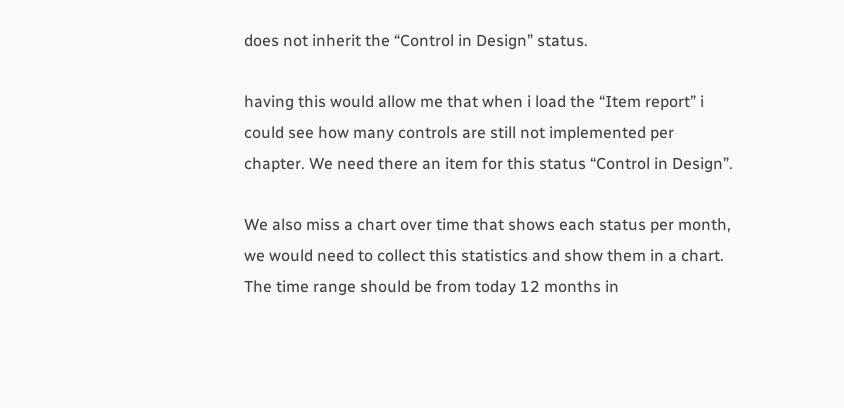does not inherit the “Control in Design” status.

having this would allow me that when i load the “Item report” i could see how many controls are still not implemented per chapter. We need there an item for this status “Control in Design”.

We also miss a chart over time that shows each status per month, we would need to collect this statistics and show them in a chart. The time range should be from today 12 months in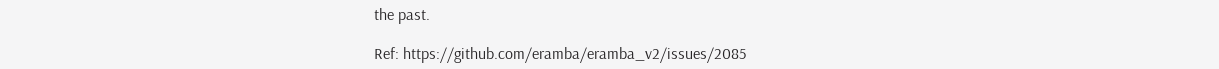the past.

Ref: https://github.com/eramba/eramba_v2/issues/2085